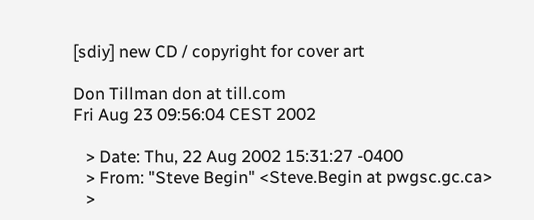[sdiy] new CD / copyright for cover art

Don Tillman don at till.com
Fri Aug 23 09:56:04 CEST 2002

   > Date: Thu, 22 Aug 2002 15:31:27 -0400
   > From: "Steve Begin" <Steve.Begin at pwgsc.gc.ca>
   >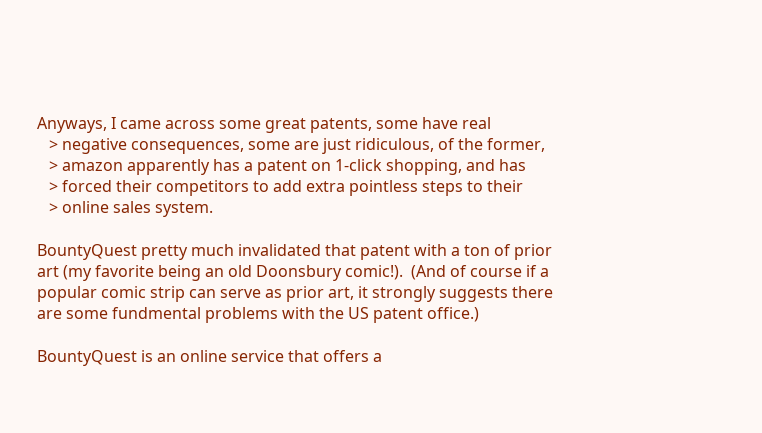Anyways, I came across some great patents, some have real
   > negative consequences, some are just ridiculous, of the former,
   > amazon apparently has a patent on 1-click shopping, and has
   > forced their competitors to add extra pointless steps to their
   > online sales system.

BountyQuest pretty much invalidated that patent with a ton of prior
art (my favorite being an old Doonsbury comic!).  (And of course if a
popular comic strip can serve as prior art, it strongly suggests there
are some fundmental problems with the US patent office.)

BountyQuest is an online service that offers a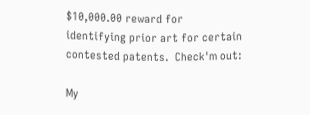$10,000.00 reward for
identifying prior art for certain contested patents.  Check'm out:

My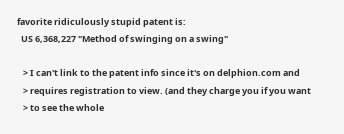favorite ridiculously stupid patent is:
  US 6,368,227 "Method of swinging on a swing"

   > I can't link to the patent info since it's on delphion.com and
   > requires registration to view. (and they charge you if you want
   > to see the whole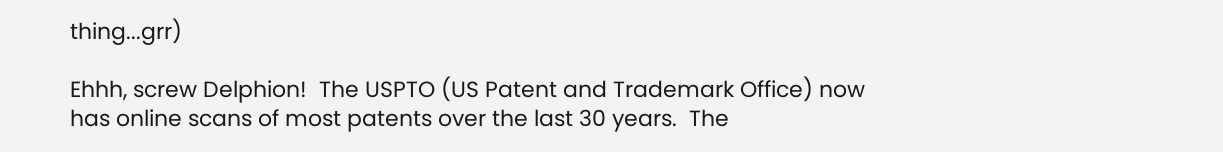thing...grr)

Ehhh, screw Delphion!  The USPTO (US Patent and Trademark Office) now
has online scans of most patents over the last 30 years.  The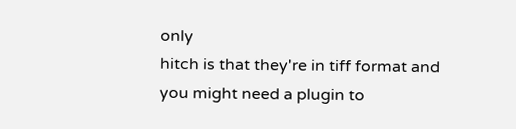only
hitch is that they're in tiff format and you might need a plugin to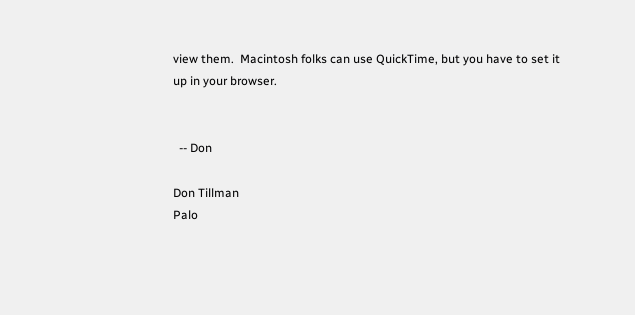view them.  Macintosh folks can use QuickTime, but you have to set it
up in your browser.


  -- Don

Don Tillman
Palo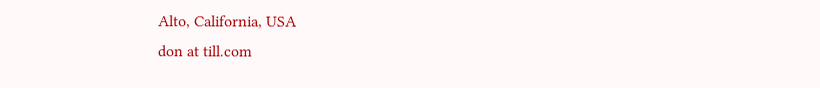Alto, California, USA
don at till.com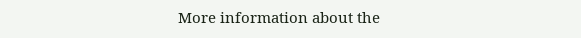More information about the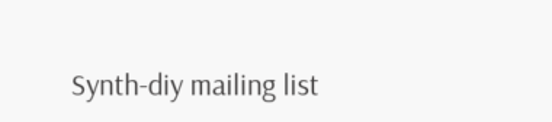Synth-diy mailing list